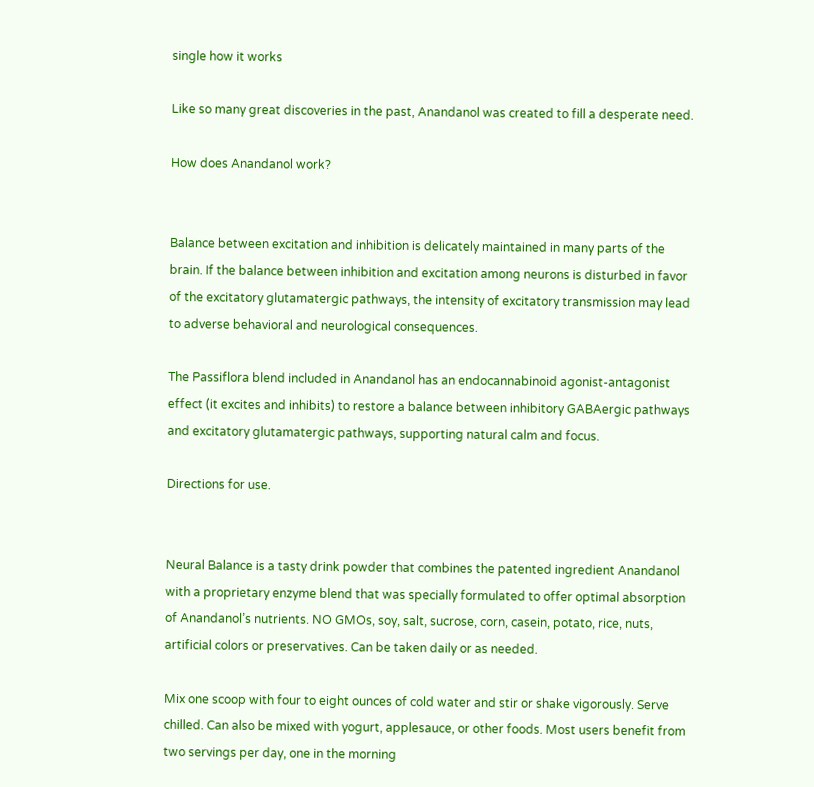single how it works

Like so many great discoveries in the past, Anandanol was created to fill a desperate need.

How does Anandanol work?


Balance between excitation and inhibition is delicately maintained in many parts of the brain. If the balance between inhibition and excitation among neurons is disturbed in favor of the excitatory glutamatergic pathways, the intensity of excitatory transmission may lead to adverse behavioral and neurological consequences.

The Passiflora blend included in Anandanol has an endocannabinoid agonist-antagonist effect (it excites and inhibits) to restore a balance between inhibitory GABAergic pathways and excitatory glutamatergic pathways, supporting natural calm and focus.

Directions for use.


Neural Balance is a tasty drink powder that combines the patented ingredient Anandanol with a proprietary enzyme blend that was specially formulated to offer optimal absorption of Anandanol’s nutrients. NO GMOs, soy, salt, sucrose, corn, casein, potato, rice, nuts, artificial colors or preservatives. Can be taken daily or as needed.

Mix one scoop with four to eight ounces of cold water and stir or shake vigorously. Serve chilled. Can also be mixed with yogurt, applesauce, or other foods. Most users benefit from two servings per day, one in the morning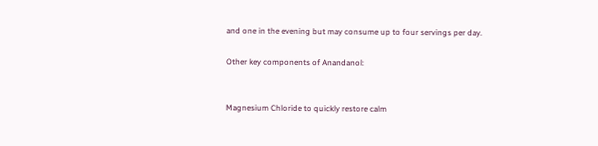and one in the evening but may consume up to four servings per day.

Other key components of Anandanol:


Magnesium Chloride to quickly restore calm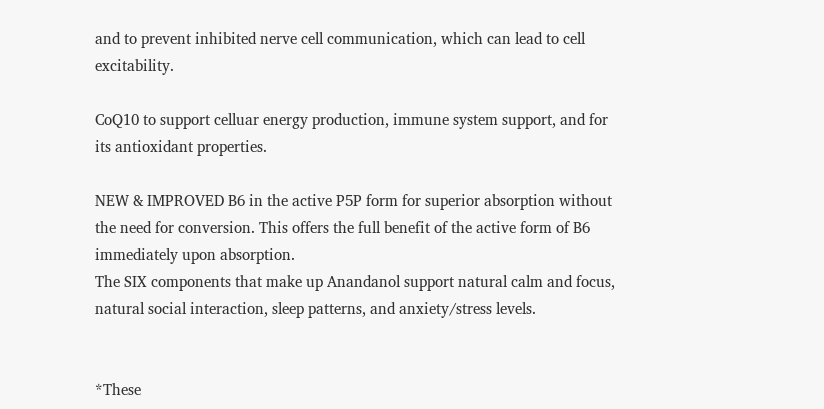and to prevent inhibited nerve cell communication, which can lead to cell excitability.

CoQ10 to support celluar energy production, immune system support, and for its antioxidant properties.

NEW & IMPROVED B6 in the active P5P form for superior absorption without the need for conversion. This offers the full benefit of the active form of B6 immediately upon absorption.
The SIX components that make up Anandanol support natural calm and focus, natural social interaction, sleep patterns, and anxiety/stress levels.


*These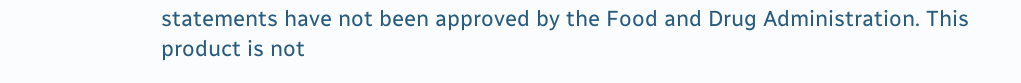statements have not been approved by the Food and Drug Administration. This product is not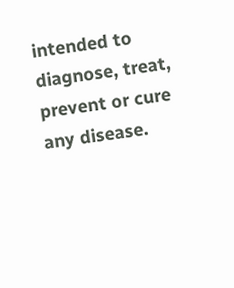intended to diagnose, treat, prevent or cure any disease.